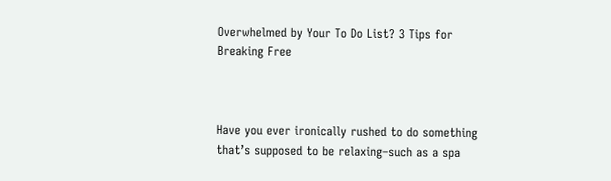Overwhelmed by Your To Do List? 3 Tips for Breaking Free



Have you ever ironically rushed to do something that’s supposed to be relaxing–such as a spa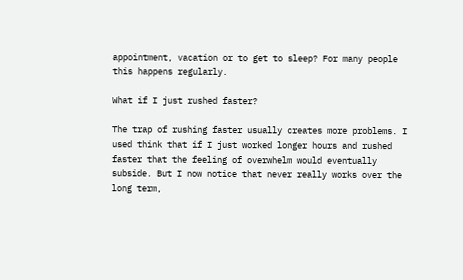appointment, vacation or to get to sleep? For many people this happens regularly.

What if I just rushed faster?

The trap of rushing faster usually creates more problems. I used think that if I just worked longer hours and rushed faster that the feeling of overwhelm would eventually subside. But I now notice that never really works over the long term,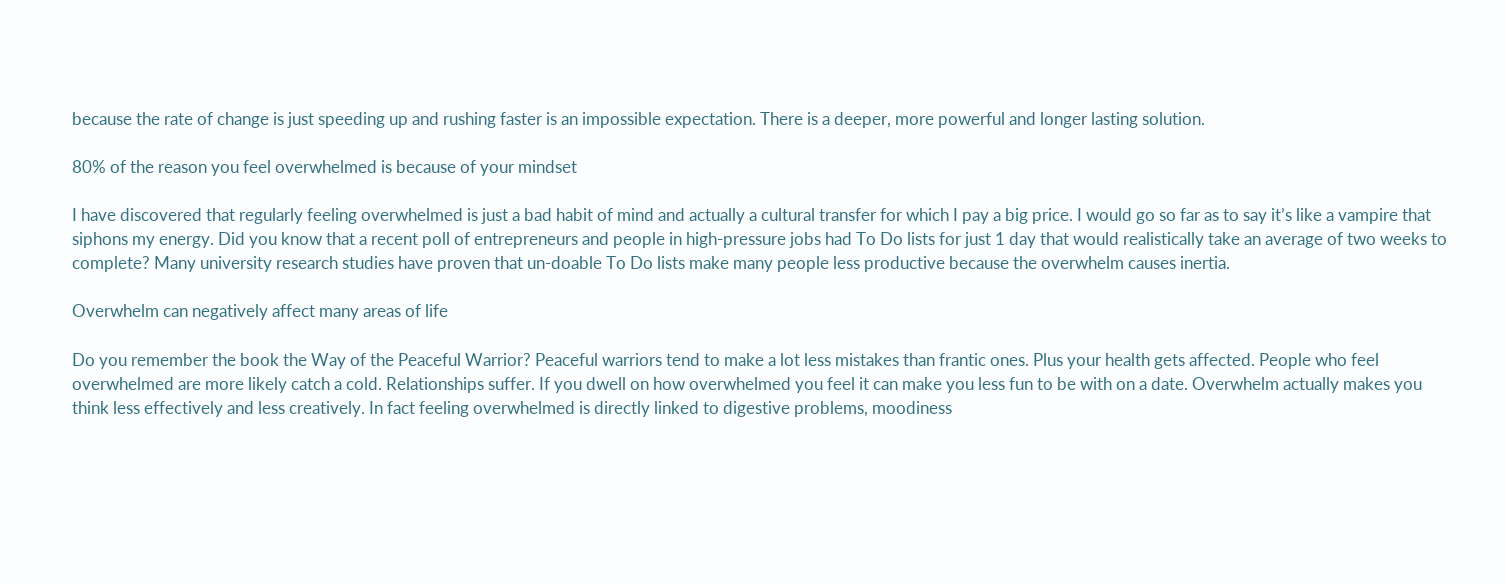because the rate of change is just speeding up and rushing faster is an impossible expectation. There is a deeper, more powerful and longer lasting solution.

80% of the reason you feel overwhelmed is because of your mindset

I have discovered that regularly feeling overwhelmed is just a bad habit of mind and actually a cultural transfer for which I pay a big price. I would go so far as to say it’s like a vampire that siphons my energy. Did you know that a recent poll of entrepreneurs and people in high-pressure jobs had To Do lists for just 1 day that would realistically take an average of two weeks to complete? Many university research studies have proven that un-doable To Do lists make many people less productive because the overwhelm causes inertia.

Overwhelm can negatively affect many areas of life

Do you remember the book the Way of the Peaceful Warrior? Peaceful warriors tend to make a lot less mistakes than frantic ones. Plus your health gets affected. People who feel overwhelmed are more likely catch a cold. Relationships suffer. If you dwell on how overwhelmed you feel it can make you less fun to be with on a date. Overwhelm actually makes you think less effectively and less creatively. In fact feeling overwhelmed is directly linked to digestive problems, moodiness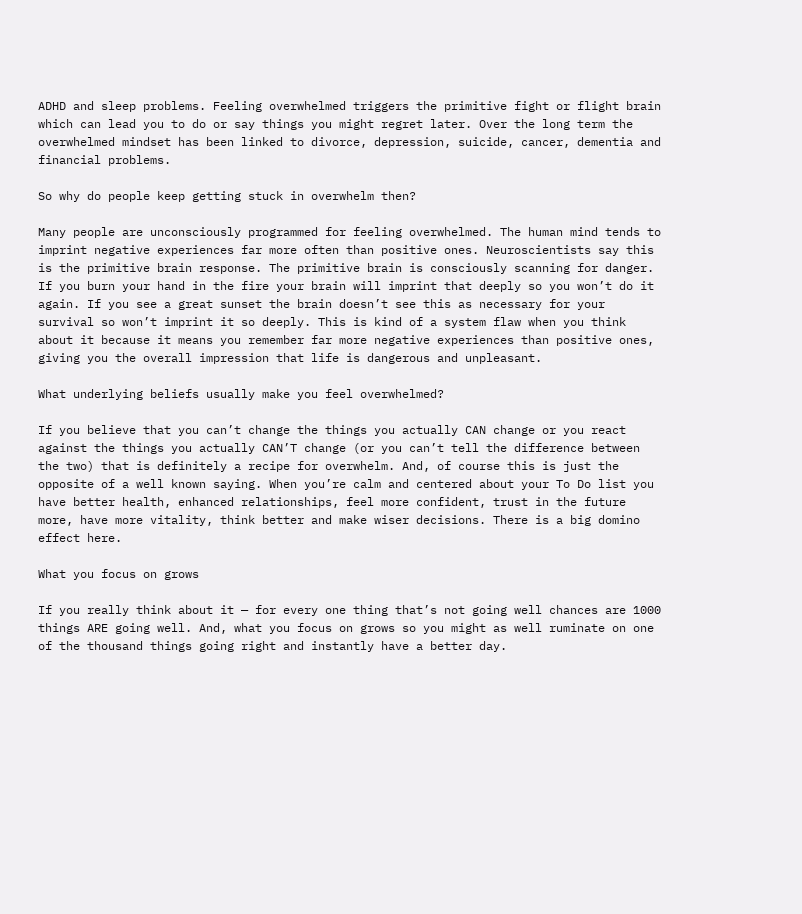ADHD and sleep problems. Feeling overwhelmed triggers the primitive fight or flight brain which can lead you to do or say things you might regret later. Over the long term the overwhelmed mindset has been linked to divorce, depression, suicide, cancer, dementia and financial problems.

So why do people keep getting stuck in overwhelm then?

Many people are unconsciously programmed for feeling overwhelmed. The human mind tends to imprint negative experiences far more often than positive ones. Neuroscientists say this is the primitive brain response. The primitive brain is consciously scanning for danger. If you burn your hand in the fire your brain will imprint that deeply so you won’t do it again. If you see a great sunset the brain doesn’t see this as necessary for your survival so won’t imprint it so deeply. This is kind of a system flaw when you think about it because it means you remember far more negative experiences than positive ones, giving you the overall impression that life is dangerous and unpleasant.

What underlying beliefs usually make you feel overwhelmed?

If you believe that you can’t change the things you actually CAN change or you react against the things you actually CAN’T change (or you can’t tell the difference between the two) that is definitely a recipe for overwhelm. And, of course this is just the opposite of a well known saying. When you’re calm and centered about your To Do list you have better health, enhanced relationships, feel more confident, trust in the future more, have more vitality, think better and make wiser decisions. There is a big domino effect here.

What you focus on grows

If you really think about it — for every one thing that’s not going well chances are 1000 things ARE going well. And, what you focus on grows so you might as well ruminate on one of the thousand things going right and instantly have a better day.